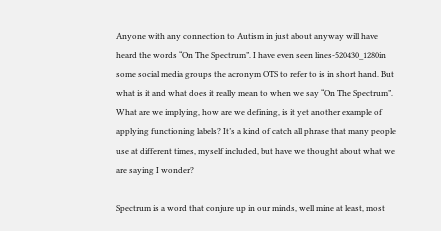Anyone with any connection to Autism in just about anyway will have heard the words “On The Spectrum”. I have even seen lines-520430_1280in some social media groups the acronym OTS to refer to is in short hand. But what is it and what does it really mean to when we say “On The Spectrum”. What are we implying, how are we defining, is it yet another example of applying functioning labels? It’s a kind of catch all phrase that many people use at different times, myself included, but have we thought about what we are saying I wonder?

Spectrum is a word that conjure up in our minds, well mine at least, most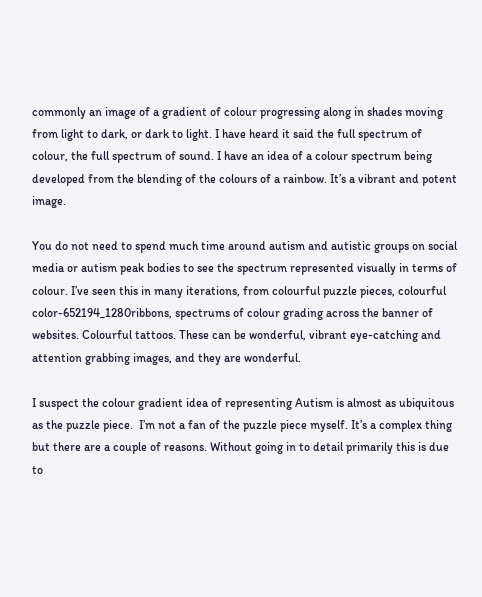commonly an image of a gradient of colour progressing along in shades moving from light to dark, or dark to light. I have heard it said the full spectrum of colour, the full spectrum of sound. I have an idea of a colour spectrum being developed from the blending of the colours of a rainbow. It’s a vibrant and potent image.

You do not need to spend much time around autism and autistic groups on social media or autism peak bodies to see the spectrum represented visually in terms of colour. I’ve seen this in many iterations, from colourful puzzle pieces, colourful color-652194_1280ribbons, spectrums of colour grading across the banner of websites. Colourful tattoos. These can be wonderful, vibrant eye-catching and attention grabbing images, and they are wonderful.

I suspect the colour gradient idea of representing Autism is almost as ubiquitous as the puzzle piece.  I’m not a fan of the puzzle piece myself. It’s a complex thing but there are a couple of reasons. Without going in to detail primarily this is due to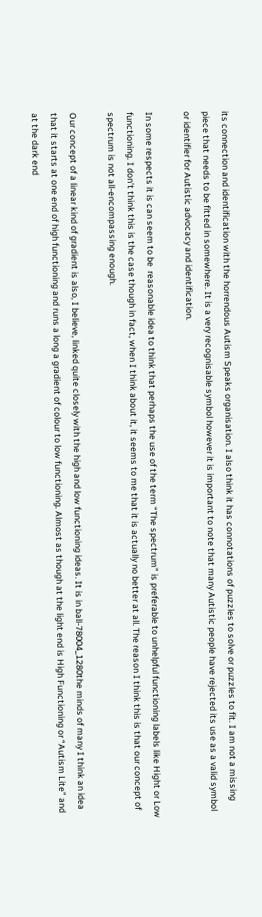its connection and identification with the horrendous Autism Speaks organisation. I also think it has connotations of puzzles to solve or puzzles to fit. I am not a missing piece that needs to be fitted in somewhere. It is a very recognisable symbol however it is important to note that many Autistic people have rejected its use as a valid symbol or identifier for Autistic advocacy and identification.

In some respects it is can seem to be  reasonable idea to think that perhaps the use of the term “The spectrum” is preferable to unhelpful functioning labels like Hight or Low functioning. I don’t think this is the case though in fact, when I think about it, it seems to me that it is actually no better at all. The reason I think this is that our concept of spectrum is not all-encompassing enough.

Our concept of a linear kind of gradient is also, I believe, linked quite closely with the high and low functioning ideas. It is in ball-78004_1280the minds of many I think an idea that it starts at one end of high functioning and runs a long a gradient of colour to low functioning. Almost as though at the light end is High Functioning or “Autism Lite” and at the dark end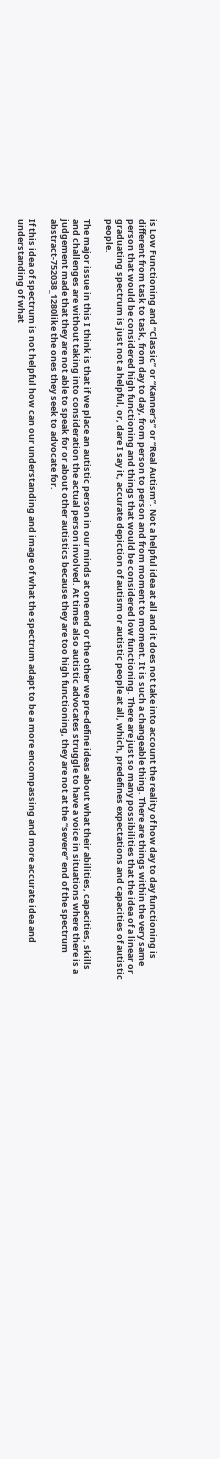is Low Functioning and “Classic” or “Kanner’s” or “Real Autism”. Not a helpful idea at all and it does not take into account the reality of how day to day functioning is different from task to task, from day to day, from person to person and from moment to moment. It is such a changeable thing. There are things within the very same person that would be considered high functioning and things that would be considered low functioning. There are just so many possibilities that the idea of a linear or graduating spectrum is just not a helpful, or, dare I say it, accurate depiction of autism or autistic people at all, which, predefines expectations and capacities of autistic people.

The major issue in this I think is that if we place an autistic person in our minds at one end or the other we pre-define ideas about what their abilities, capacities, skills and challenges are without taking into consideration the actual person involved. At times also autistic advocates struggle to have a voice in situations where there is a judgement made that they are not able to speak for or about other autistics because they are too high functioning, they are not at the “severe” end of the spectrum abstract-752038_1280like the ones they seek to advocate for.

If this idea of spectrum is not helpful how can our understanding and image of what the spectrum adapt to be a more encompassing and more accurate idea and understanding of what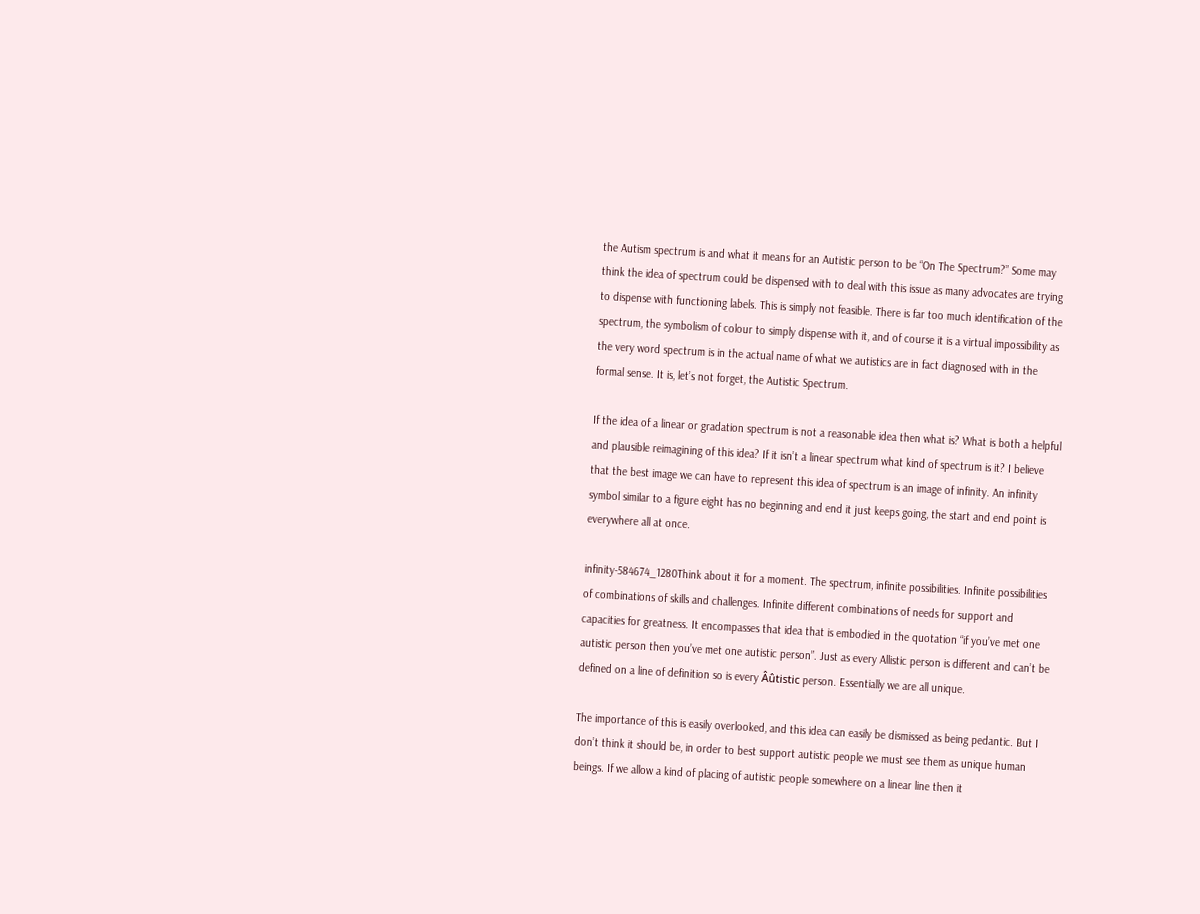the Autism spectrum is and what it means for an Autistic person to be “On The Spectrum?” Some may think the idea of spectrum could be dispensed with to deal with this issue as many advocates are trying to dispense with functioning labels. This is simply not feasible. There is far too much identification of the spectrum, the symbolism of colour to simply dispense with it, and of course it is a virtual impossibility as the very word spectrum is in the actual name of what we autistics are in fact diagnosed with in the formal sense. It is, let’s not forget, the Autistic Spectrum.

If the idea of a linear or gradation spectrum is not a reasonable idea then what is? What is both a helpful and plausible reimagining of this idea? If it isn’t a linear spectrum what kind of spectrum is it? I believe that the best image we can have to represent this idea of spectrum is an image of infinity. An infinity symbol similar to a figure eight has no beginning and end it just keeps going, the start and end point is everywhere all at once.

infinity-584674_1280Think about it for a moment. The spectrum, infinite possibilities. Infinite possibilities of combinations of skills and challenges. Infinite different combinations of needs for support and capacities for greatness. It encompasses that idea that is embodied in the quotation “if you’ve met one autistic person then you’ve met one autistic person”. Just as every Allistic person is different and can’t be defined on a line of definition so is every Âûtistic person. Essentially we are all unique.

The importance of this is easily overlooked, and this idea can easily be dismissed as being pedantic. But I don’t think it should be, in order to best support autistic people we must see them as unique human beings. If we allow a kind of placing of autistic people somewhere on a linear line then it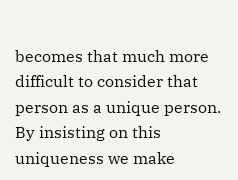becomes that much more difficult to consider that person as a unique person. By insisting on this uniqueness we make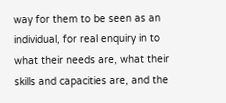way for them to be seen as an individual, for real enquiry in to what their needs are, what their skills and capacities are, and the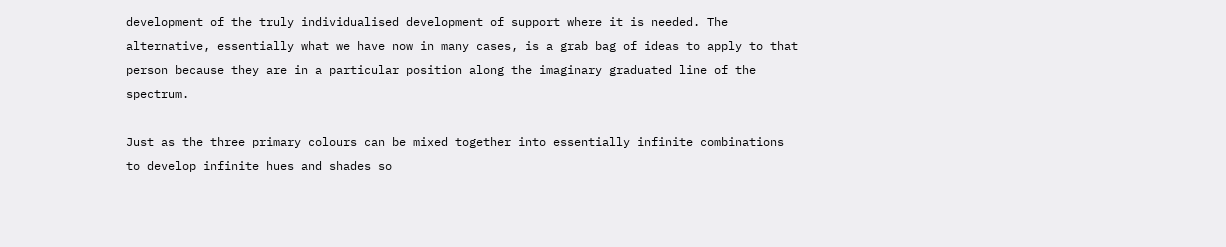development of the truly individualised development of support where it is needed. The alternative, essentially what we have now in many cases, is a grab bag of ideas to apply to that person because they are in a particular position along the imaginary graduated line of the spectrum.

Just as the three primary colours can be mixed together into essentially infinite combinations to develop infinite hues and shades so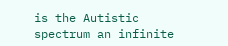is the Autistic spectrum an infinite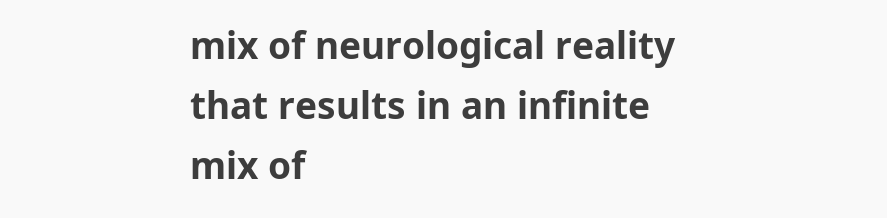mix of neurological reality that results in an infinite mix of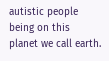autistic people being on this planet we call earth.